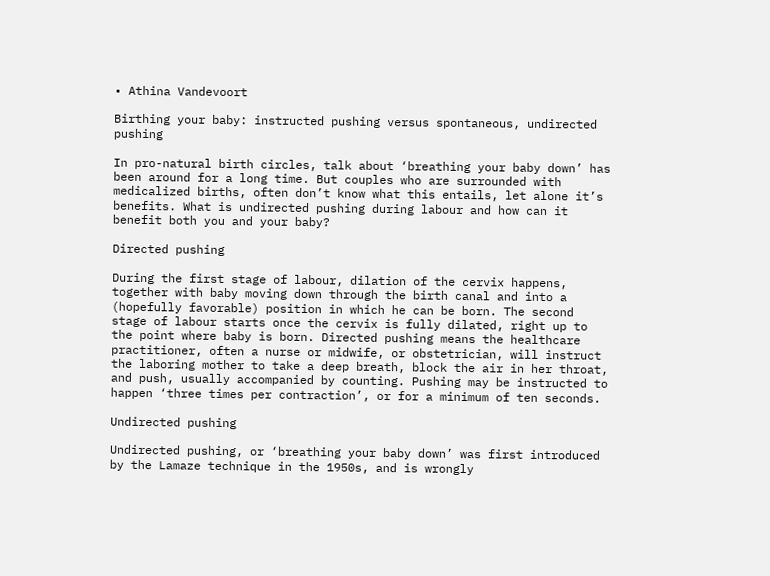• Athina Vandevoort

Birthing your baby: instructed pushing versus spontaneous, undirected pushing

In pro-natural birth circles, talk about ‘breathing your baby down’ has been around for a long time. But couples who are surrounded with medicalized births, often don’t know what this entails, let alone it’s benefits. What is undirected pushing during labour and how can it benefit both you and your baby?

Directed pushing

During the first stage of labour, dilation of the cervix happens, together with baby moving down through the birth canal and into a (hopefully favorable) position in which he can be born. The second stage of labour starts once the cervix is fully dilated, right up to the point where baby is born. Directed pushing means the healthcare practitioner, often a nurse or midwife, or obstetrician, will instruct the laboring mother to take a deep breath, block the air in her throat, and push, usually accompanied by counting. Pushing may be instructed to happen ‘three times per contraction’, or for a minimum of ten seconds.

Undirected pushing

Undirected pushing, or ‘breathing your baby down’ was first introduced by the Lamaze technique in the 1950s, and is wrongly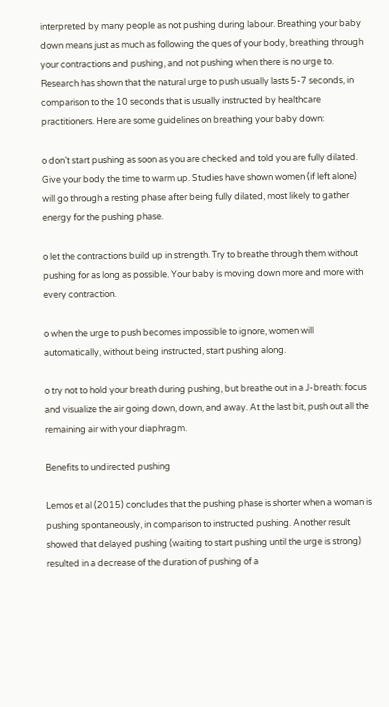interpreted by many people as not pushing during labour. Breathing your baby down means just as much as following the ques of your body, breathing through your contractions and pushing, and not pushing when there is no urge to. Research has shown that the natural urge to push usually lasts 5-7 seconds, in comparison to the 10 seconds that is usually instructed by healthcare practitioners. Here are some guidelines on breathing your baby down:

o don’t start pushing as soon as you are checked and told you are fully dilated. Give your body the time to warm up. Studies have shown women (if left alone) will go through a resting phase after being fully dilated, most likely to gather energy for the pushing phase.

o let the contractions build up in strength. Try to breathe through them without pushing for as long as possible. Your baby is moving down more and more with every contraction.

o when the urge to push becomes impossible to ignore, women will automatically, without being instructed, start pushing along.

o try not to hold your breath during pushing, but breathe out in a J-breath: focus and visualize the air going down, down, and away. At the last bit, push out all the remaining air with your diaphragm.

Benefits to undirected pushing

Lemos et al (2015) concludes that the pushing phase is shorter when a woman is pushing spontaneously, in comparison to instructed pushing. Another result showed that delayed pushing (waiting to start pushing until the urge is strong) resulted in a decrease of the duration of pushing of a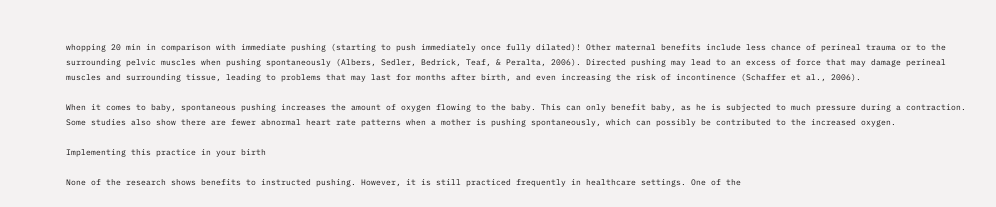whopping 20 min in comparison with immediate pushing (starting to push immediately once fully dilated)! Other maternal benefits include less chance of perineal trauma or to the surrounding pelvic muscles when pushing spontaneously (Albers, Sedler, Bedrick, Teaf, & Peralta, 2006). Directed pushing may lead to an excess of force that may damage perineal muscles and surrounding tissue, leading to problems that may last for months after birth, and even increasing the risk of incontinence (Schaffer et al., 2006).

When it comes to baby, spontaneous pushing increases the amount of oxygen flowing to the baby. This can only benefit baby, as he is subjected to much pressure during a contraction. Some studies also show there are fewer abnormal heart rate patterns when a mother is pushing spontaneously, which can possibly be contributed to the increased oxygen.

Implementing this practice in your birth

None of the research shows benefits to instructed pushing. However, it is still practiced frequently in healthcare settings. One of the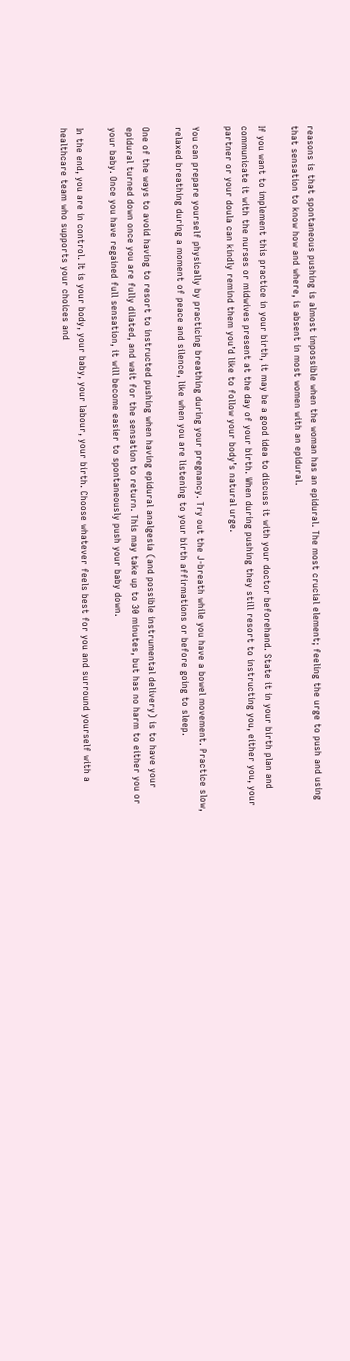reasons is that spontaneous pushing is almost impossible when the woman has an epidural. The most crucial element; feeling the urge to push and using that sensation to know how and where, is absent in most women with an epidural.

If you want to implement this practice in your birth, it may be a good idea to discuss it with your doctor beforehand. State it in your birth plan and communicate it with the nurses or midwives present at the day of your birth. When during pushing they still resort to instructing you, either you, your partner or your doula can kindly remind them you’d like to follow your body’s natural urge.

You can prepare yourself physically by practicing breathing during your pregnancy. Try out the J-breath while you have a bowel movement. Practice slow, relaxed breathing during a moment of peace and silence, like when you are listening to your birth affirmations or before going to sleep.

One of the ways to avoid having to resort to instructed pushing when having epidural analgesia (and possible instrumental delivery) is to have your epidural turned down once you are fully dilated, and wait for the sensation to return. This may take up to 30 minutes, but has no harm to either you or your baby. Once you have regained full sensation, it will become easier to spontaneously push your baby down.

In the end, you are in control. It is your body, your baby, your labour, your birth. Choose whatever feels best for you and surround yourself with a healthcare team who supports your choices and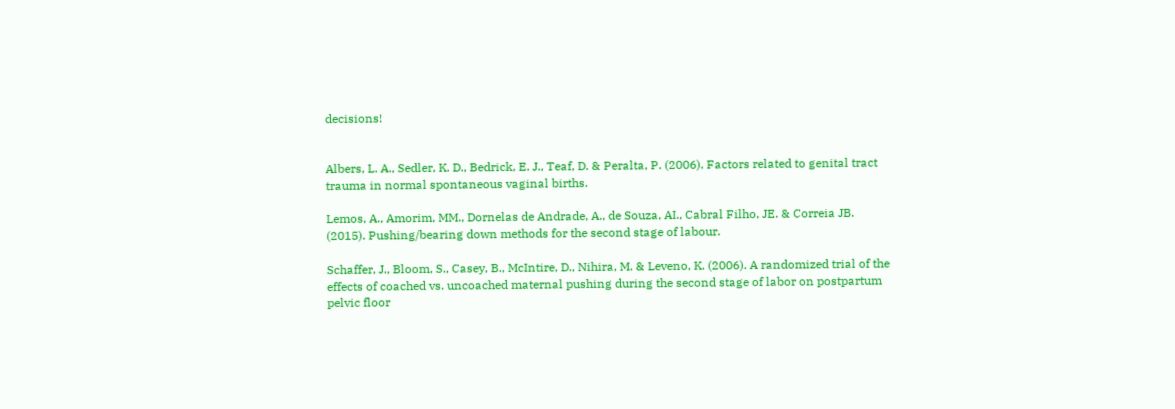decisions!


Albers, L. A., Sedler, K. D., Bedrick, E. J., Teaf, D. & Peralta, P. (2006). Factors related to genital tract trauma in normal spontaneous vaginal births.

Lemos, A., Amorim, MM., Dornelas de Andrade, A., de Souza, AI., Cabral Filho, JE. & Correia JB. (2015). Pushing/bearing down methods for the second stage of labour.

Schaffer, J., Bloom, S., Casey, B., McIntire, D., Nihira, M. & Leveno, K. (2006). A randomized trial of the effects of coached vs. uncoached maternal pushing during the second stage of labor on postpartum pelvic floor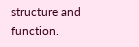structure and function.